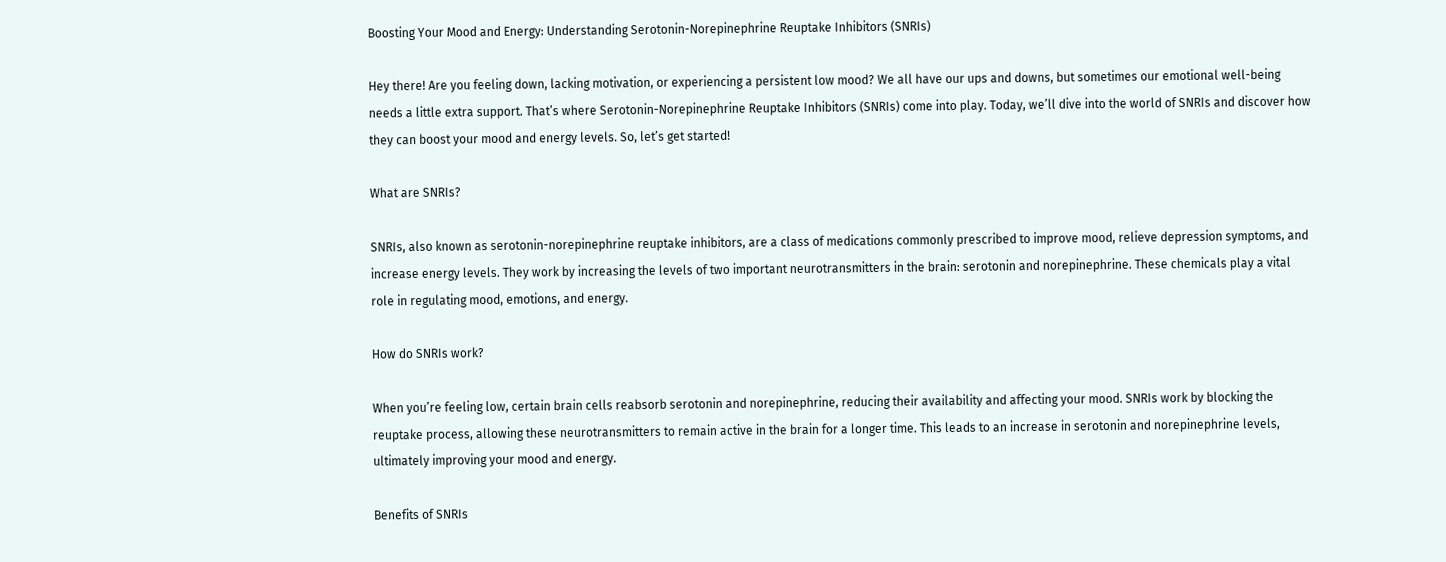Boosting Your Mood and Energy: Understanding Serotonin-Norepinephrine Reuptake Inhibitors (SNRIs)

Hey there! Are you feeling down, lacking motivation, or experiencing a persistent low mood? We all have our ups and downs, but sometimes our emotional well-being needs a little extra support. That’s where Serotonin-Norepinephrine Reuptake Inhibitors (SNRIs) come into play. Today, we’ll dive into the world of SNRIs and discover how they can boost your mood and energy levels. So, let’s get started!

What are SNRIs?

SNRIs, also known as serotonin-norepinephrine reuptake inhibitors, are a class of medications commonly prescribed to improve mood, relieve depression symptoms, and increase energy levels. They work by increasing the levels of two important neurotransmitters in the brain: serotonin and norepinephrine. These chemicals play a vital role in regulating mood, emotions, and energy.

How do SNRIs work?

When you’re feeling low, certain brain cells reabsorb serotonin and norepinephrine, reducing their availability and affecting your mood. SNRIs work by blocking the reuptake process, allowing these neurotransmitters to remain active in the brain for a longer time. This leads to an increase in serotonin and norepinephrine levels, ultimately improving your mood and energy.

Benefits of SNRIs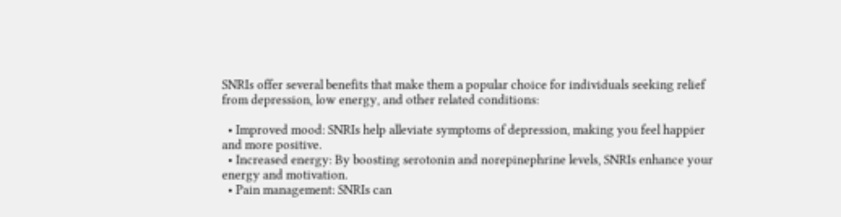SNRIs offer several benefits that make them a popular choice for individuals seeking relief from depression, low energy, and other related conditions:

  • Improved mood: SNRIs help alleviate symptoms of depression, making you feel happier and more positive.
  • Increased energy: By boosting serotonin and norepinephrine levels, SNRIs enhance your energy and motivation.
  • Pain management: SNRIs can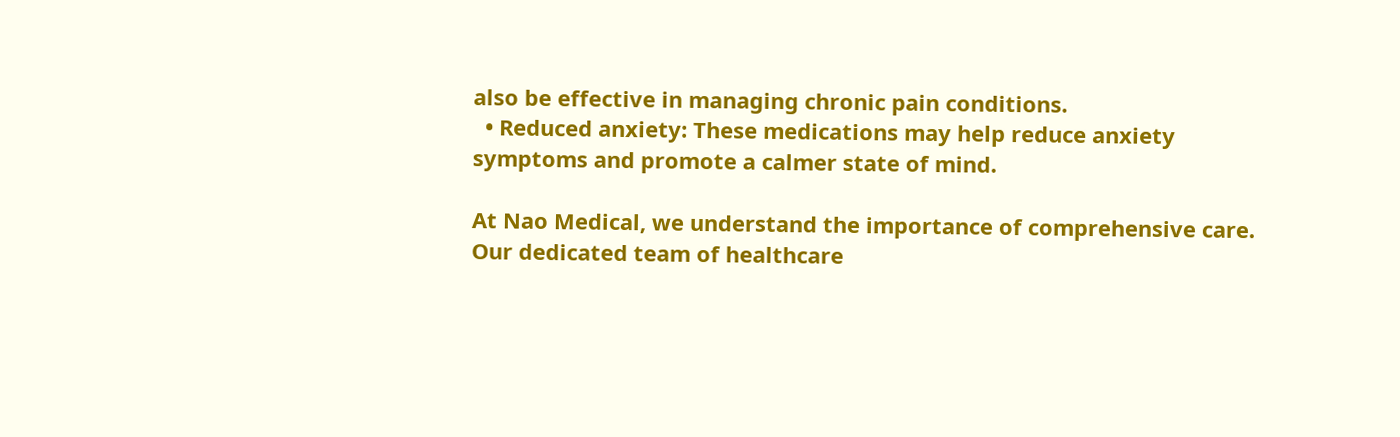also be effective in managing chronic pain conditions.
  • Reduced anxiety: These medications may help reduce anxiety symptoms and promote a calmer state of mind.

At Nao Medical, we understand the importance of comprehensive care. Our dedicated team of healthcare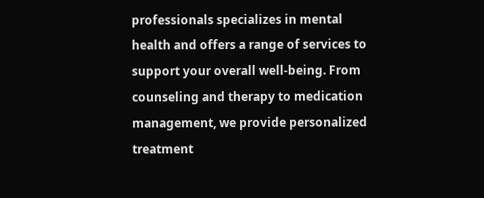professionals specializes in mental health and offers a range of services to support your overall well-being. From counseling and therapy to medication management, we provide personalized treatment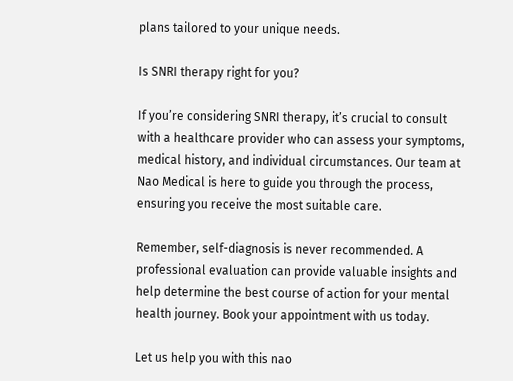plans tailored to your unique needs.

Is SNRI therapy right for you?

If you’re considering SNRI therapy, it’s crucial to consult with a healthcare provider who can assess your symptoms, medical history, and individual circumstances. Our team at Nao Medical is here to guide you through the process, ensuring you receive the most suitable care.

Remember, self-diagnosis is never recommended. A professional evaluation can provide valuable insights and help determine the best course of action for your mental health journey. Book your appointment with us today.

Let us help you with this nao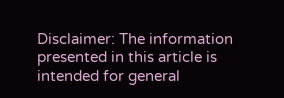Disclaimer: The information presented in this article is intended for general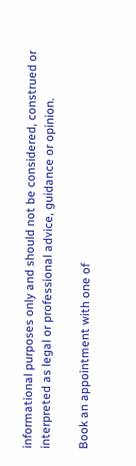informational purposes only and should not be considered, construed or interpreted as legal or professional advice, guidance or opinion.

Book an appointment with one of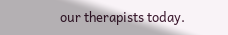our therapists today.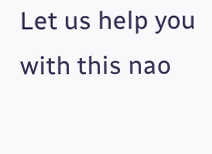Let us help you with this nao